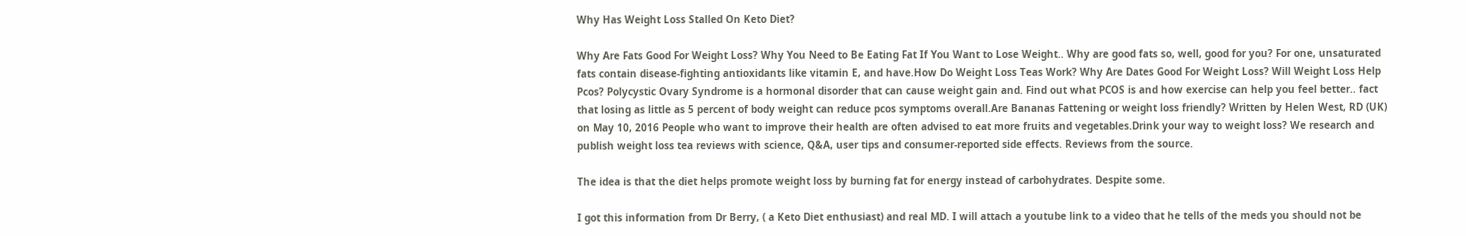Why Has Weight Loss Stalled On Keto Diet?

Why Are Fats Good For Weight Loss? Why You Need to Be Eating Fat If You Want to Lose Weight.. Why are good fats so, well, good for you? For one, unsaturated fats contain disease-fighting antioxidants like vitamin E, and have.How Do Weight Loss Teas Work? Why Are Dates Good For Weight Loss? Will Weight Loss Help Pcos? Polycystic Ovary Syndrome is a hormonal disorder that can cause weight gain and. Find out what PCOS is and how exercise can help you feel better.. fact that losing as little as 5 percent of body weight can reduce pcos symptoms overall.Are Bananas Fattening or weight loss friendly? Written by Helen West, RD (UK) on May 10, 2016 People who want to improve their health are often advised to eat more fruits and vegetables.Drink your way to weight loss? We research and publish weight loss tea reviews with science, Q&A, user tips and consumer-reported side effects. Reviews from the source.

The idea is that the diet helps promote weight loss by burning fat for energy instead of carbohydrates. Despite some.

I got this information from Dr Berry, ( a Keto Diet enthusiast) and real MD. I will attach a youtube link to a video that he tells of the meds you should not be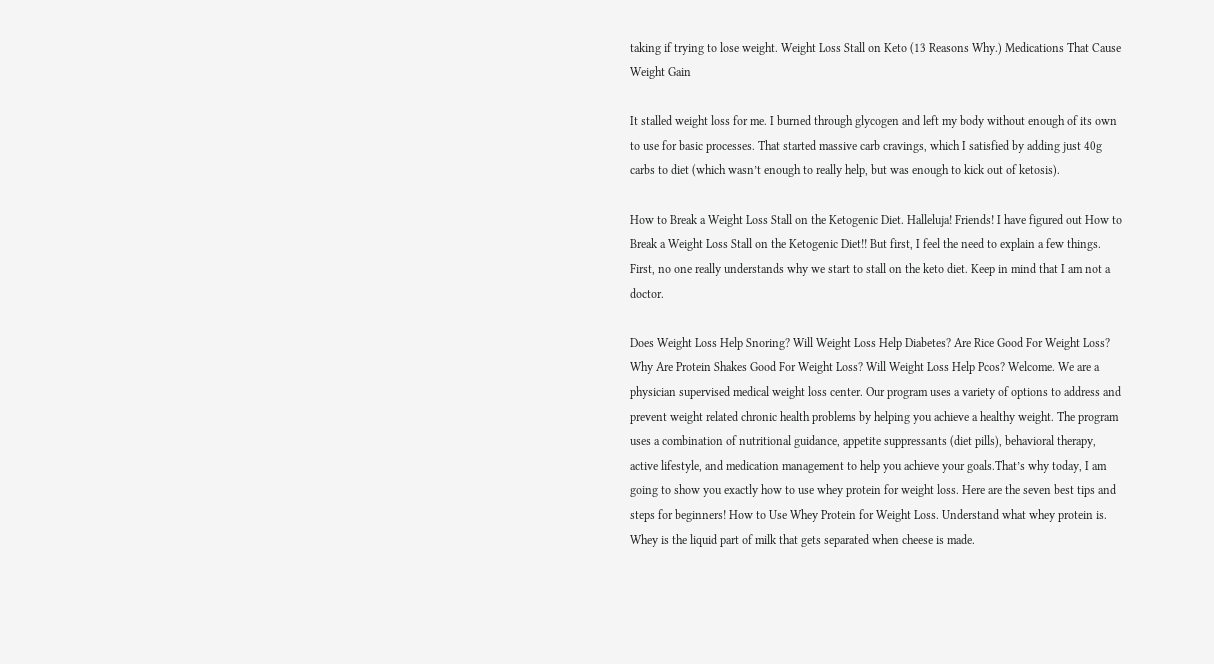taking if trying to lose weight. Weight Loss Stall on Keto (13 Reasons Why.) Medications That Cause Weight Gain

It stalled weight loss for me. I burned through glycogen and left my body without enough of its own to use for basic processes. That started massive carb cravings, which I satisfied by adding just 40g carbs to diet (which wasn’t enough to really help, but was enough to kick out of ketosis).

How to Break a Weight Loss Stall on the Ketogenic Diet. Halleluja! Friends! I have figured out How to Break a Weight Loss Stall on the Ketogenic Diet!! But first, I feel the need to explain a few things. First, no one really understands why we start to stall on the keto diet. Keep in mind that I am not a doctor.

Does Weight Loss Help Snoring? Will Weight Loss Help Diabetes? Are Rice Good For Weight Loss? Why Are Protein Shakes Good For Weight Loss? Will Weight Loss Help Pcos? Welcome. We are a physician supervised medical weight loss center. Our program uses a variety of options to address and prevent weight related chronic health problems by helping you achieve a healthy weight. The program uses a combination of nutritional guidance, appetite suppressants (diet pills), behavioral therapy, active lifestyle, and medication management to help you achieve your goals.That’s why today, I am going to show you exactly how to use whey protein for weight loss. Here are the seven best tips and steps for beginners! How to Use Whey Protein for Weight Loss. Understand what whey protein is. Whey is the liquid part of milk that gets separated when cheese is made.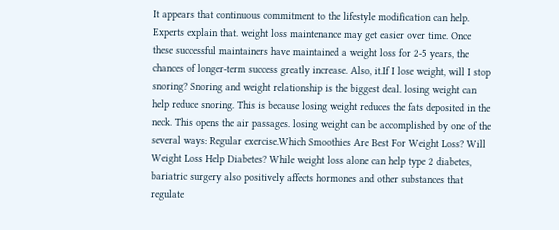It appears that continuous commitment to the lifestyle modification can help. Experts explain that. weight loss maintenance may get easier over time. Once these successful maintainers have maintained a weight loss for 2-5 years, the chances of longer-term success greatly increase. Also, it.If I lose weight, will I stop snoring? Snoring and weight relationship is the biggest deal. losing weight can help reduce snoring. This is because losing weight reduces the fats deposited in the neck. This opens the air passages. losing weight can be accomplished by one of the several ways: Regular exercise.Which Smoothies Are Best For Weight Loss? Will Weight Loss Help Diabetes? While weight loss alone can help type 2 diabetes, bariatric surgery also positively affects hormones and other substances that regulate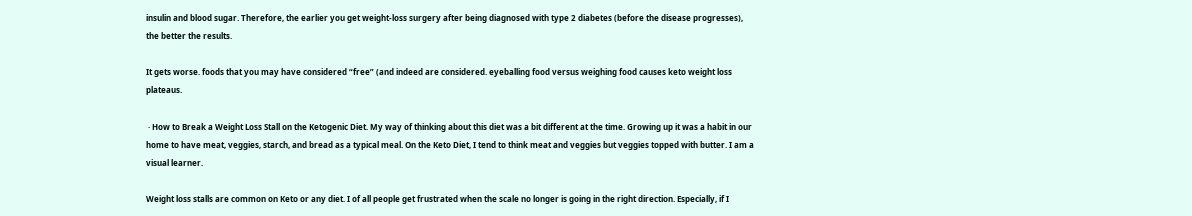insulin and blood sugar. Therefore, the earlier you get weight-loss surgery after being diagnosed with type 2 diabetes (before the disease progresses), the better the results.

It gets worse. foods that you may have considered “free” (and indeed are considered. eyeballing food versus weighing food causes keto weight loss plateaus.

 · How to Break a Weight Loss Stall on the Ketogenic Diet. My way of thinking about this diet was a bit different at the time. Growing up it was a habit in our home to have meat, veggies, starch, and bread as a typical meal. On the Keto Diet, I tend to think meat and veggies but veggies topped with butter. I am a visual learner.

Weight loss stalls are common on Keto or any diet. I of all people get frustrated when the scale no longer is going in the right direction. Especially, if I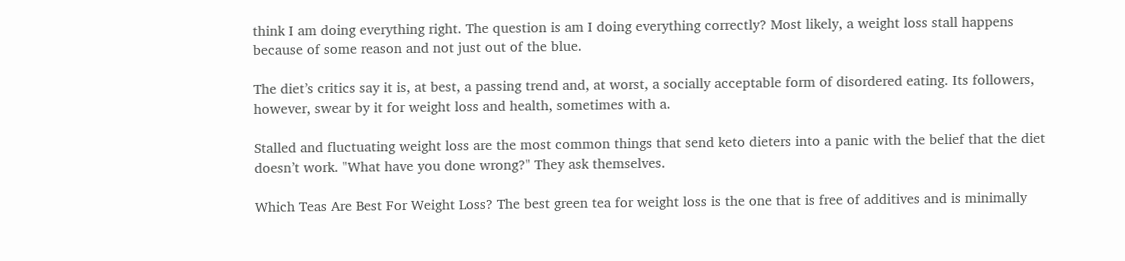think I am doing everything right. The question is am I doing everything correctly? Most likely, a weight loss stall happens because of some reason and not just out of the blue.

The diet’s critics say it is, at best, a passing trend and, at worst, a socially acceptable form of disordered eating. Its followers, however, swear by it for weight loss and health, sometimes with a.

Stalled and fluctuating weight loss are the most common things that send keto dieters into a panic with the belief that the diet doesn’t work. "What have you done wrong?" They ask themselves.

Which Teas Are Best For Weight Loss? The best green tea for weight loss is the one that is free of additives and is minimally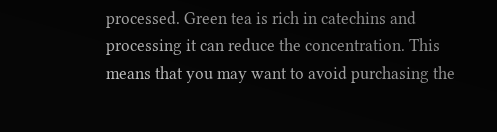processed. Green tea is rich in catechins and processing it can reduce the concentration. This means that you may want to avoid purchasing the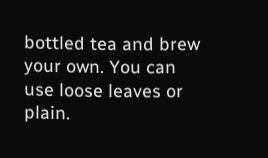bottled tea and brew your own. You can use loose leaves or plain.